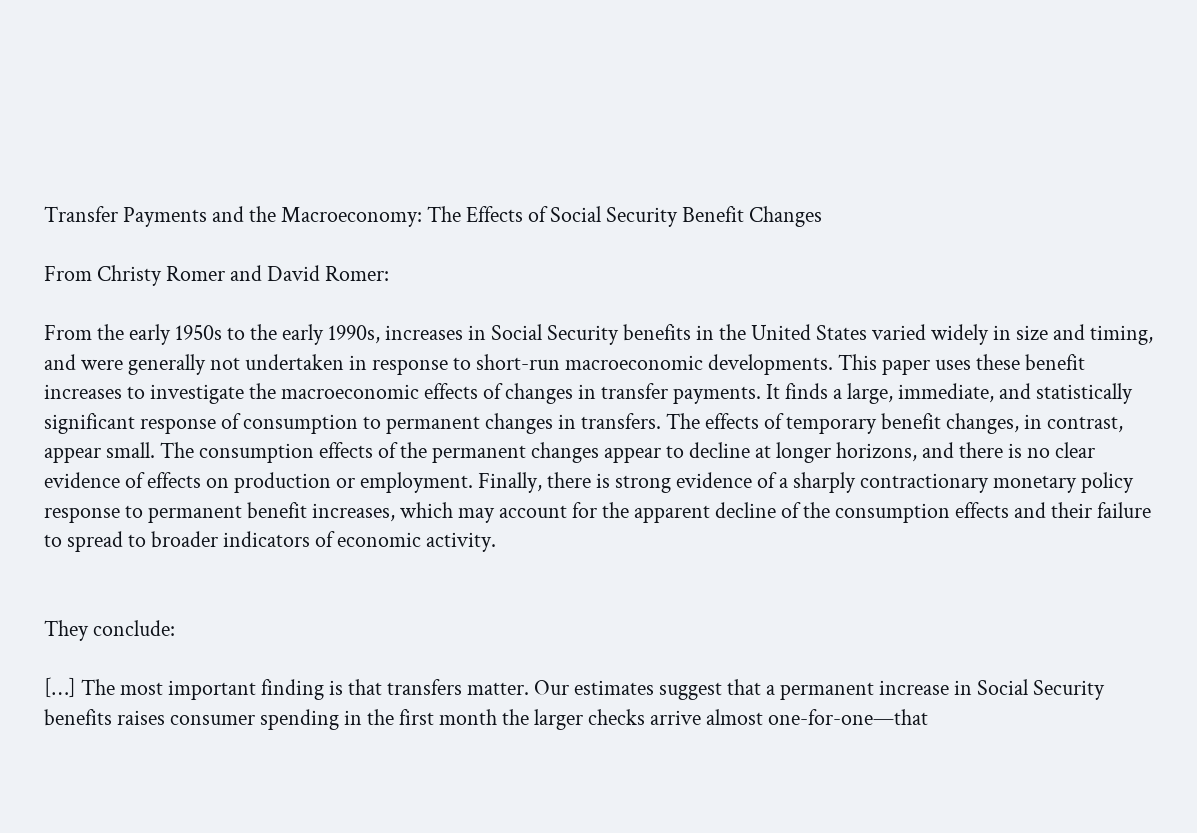Transfer Payments and the Macroeconomy: The Effects of Social Security Benefit Changes

From Christy Romer and David Romer:

From the early 1950s to the early 1990s, increases in Social Security benefits in the United States varied widely in size and timing, and were generally not undertaken in response to short-run macroeconomic developments. This paper uses these benefit increases to investigate the macroeconomic effects of changes in transfer payments. It finds a large, immediate, and statistically significant response of consumption to permanent changes in transfers. The effects of temporary benefit changes, in contrast, appear small. The consumption effects of the permanent changes appear to decline at longer horizons, and there is no clear evidence of effects on production or employment. Finally, there is strong evidence of a sharply contractionary monetary policy response to permanent benefit increases, which may account for the apparent decline of the consumption effects and their failure to spread to broader indicators of economic activity.


They conclude:

[…] The most important finding is that transfers matter. Our estimates suggest that a permanent increase in Social Security benefits raises consumer spending in the first month the larger checks arrive almost one-for-one—that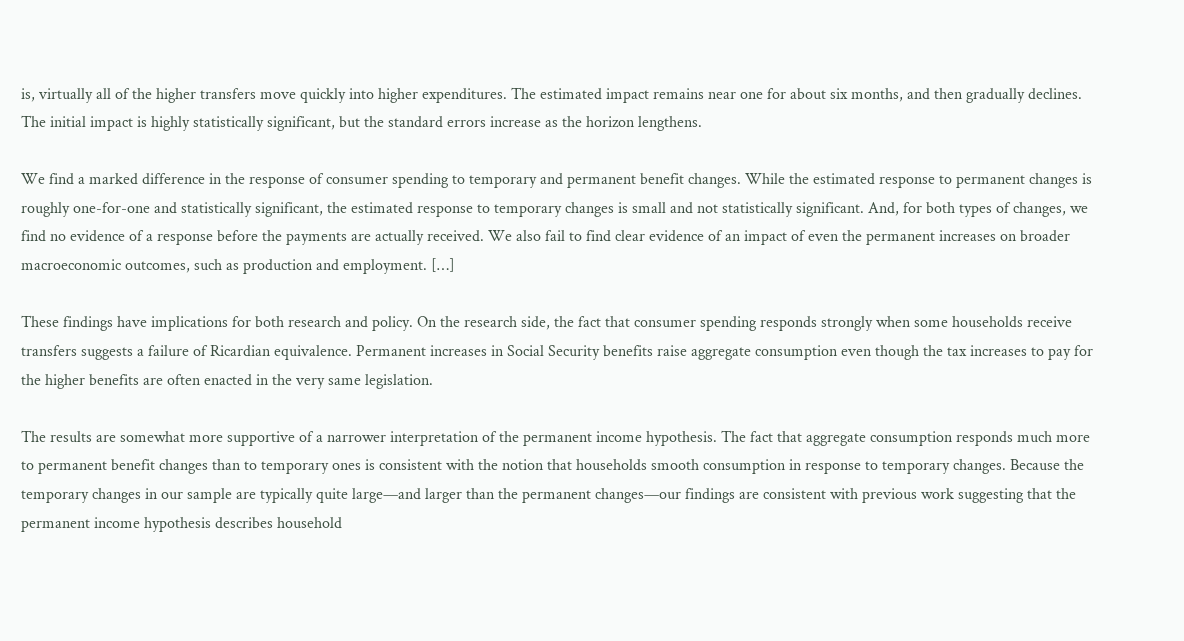is, virtually all of the higher transfers move quickly into higher expenditures. The estimated impact remains near one for about six months, and then gradually declines. The initial impact is highly statistically significant, but the standard errors increase as the horizon lengthens.

We find a marked difference in the response of consumer spending to temporary and permanent benefit changes. While the estimated response to permanent changes is roughly one-for-one and statistically significant, the estimated response to temporary changes is small and not statistically significant. And, for both types of changes, we find no evidence of a response before the payments are actually received. We also fail to find clear evidence of an impact of even the permanent increases on broader macroeconomic outcomes, such as production and employment. […]

These findings have implications for both research and policy. On the research side, the fact that consumer spending responds strongly when some households receive transfers suggests a failure of Ricardian equivalence. Permanent increases in Social Security benefits raise aggregate consumption even though the tax increases to pay for the higher benefits are often enacted in the very same legislation.

The results are somewhat more supportive of a narrower interpretation of the permanent income hypothesis. The fact that aggregate consumption responds much more to permanent benefit changes than to temporary ones is consistent with the notion that households smooth consumption in response to temporary changes. Because the temporary changes in our sample are typically quite large—and larger than the permanent changes—our findings are consistent with previous work suggesting that the permanent income hypothesis describes household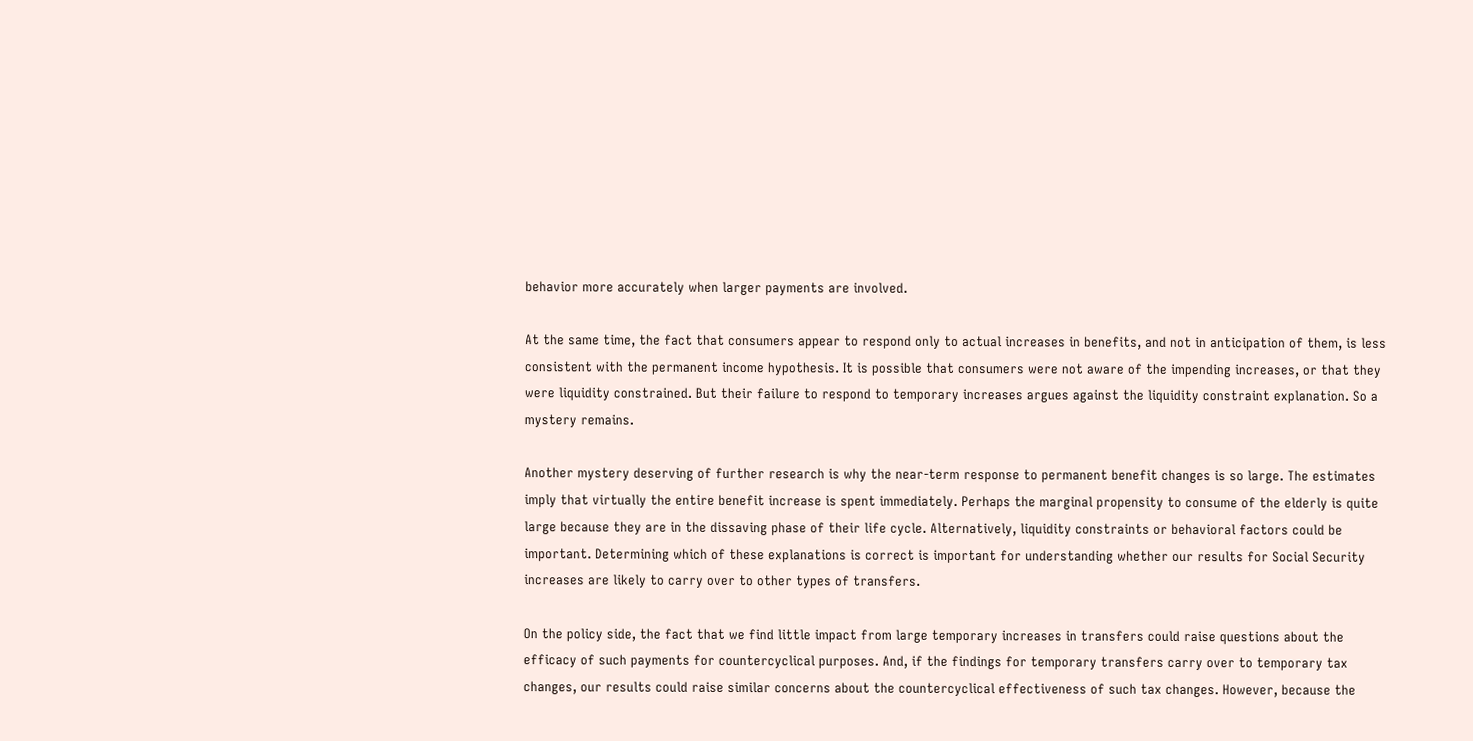behavior more accurately when larger payments are involved.

At the same time, the fact that consumers appear to respond only to actual increases in benefits, and not in anticipation of them, is less consistent with the permanent income hypothesis. It is possible that consumers were not aware of the impending increases, or that they were liquidity constrained. But their failure to respond to temporary increases argues against the liquidity constraint explanation. So a mystery remains.

Another mystery deserving of further research is why the near-term response to permanent benefit changes is so large. The estimates imply that virtually the entire benefit increase is spent immediately. Perhaps the marginal propensity to consume of the elderly is quite large because they are in the dissaving phase of their life cycle. Alternatively, liquidity constraints or behavioral factors could be important. Determining which of these explanations is correct is important for understanding whether our results for Social Security increases are likely to carry over to other types of transfers.

On the policy side, the fact that we find little impact from large temporary increases in transfers could raise questions about the efficacy of such payments for countercyclical purposes. And, if the findings for temporary transfers carry over to temporary tax changes, our results could raise similar concerns about the countercyclical effectiveness of such tax changes. However, because the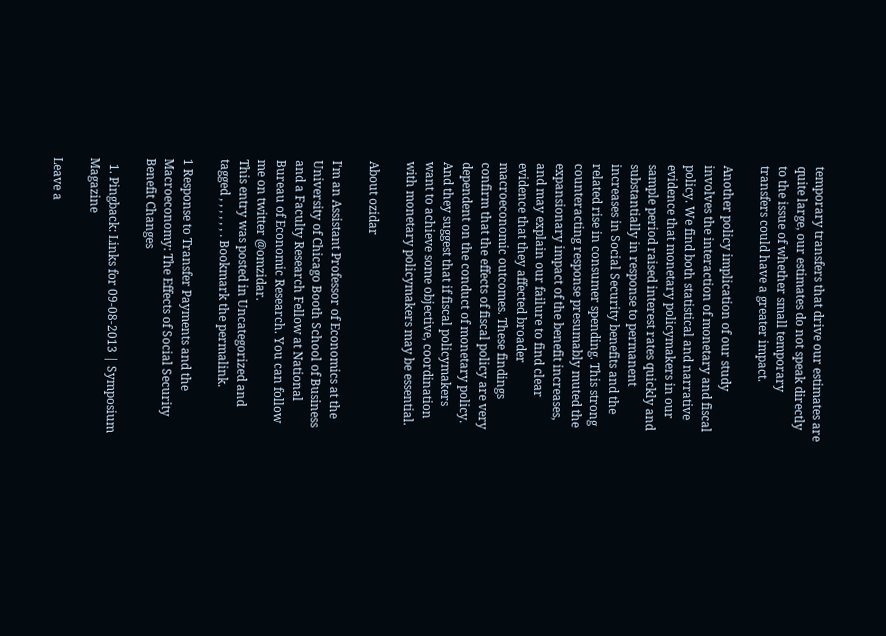temporary transfers that drive our estimates are quite large, our estimates do not speak directly to the issue of whether small temporary transfers could have a greater impact.

Another policy implication of our study involves the interaction of monetary and fiscal policy. We find both statistical and narrative evidence that monetary policymakers in our sample period raised interest rates quickly and substantially in response to permanent increases in Social Security benefits and the related rise in consumer spending. This strong counteracting response presumably muted the expansionary impact of the benefit increases, and may explain our failure to find clear evidence that they affected broader macroeconomic outcomes. These findings confirm that the effects of fiscal policy are very dependent on the conduct of monetary policy. And they suggest that if fiscal policymakers want to achieve some objective, coordination with monetary policymakers may be essential.

About ozidar

I'm an Assistant Professor of Economics at the University of Chicago Booth School of Business and a Faculty Research Fellow at National Bureau of Economic Research. You can follow me on twitter @omzidar.
This entry was posted in Uncategorized and tagged , , , , , , . Bookmark the permalink.

1 Response to Transfer Payments and the Macroeconomy: The Effects of Social Security Benefit Changes

  1. Pingback: Links for 09-08-2013 | Symposium Magazine

Leave a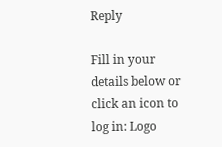Reply

Fill in your details below or click an icon to log in: Logo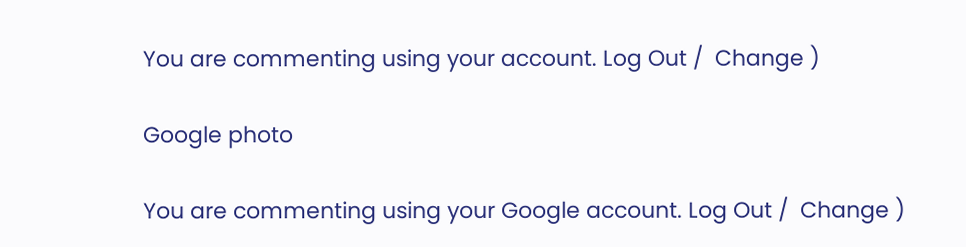You are commenting using your account. Log Out /  Change )

Google photo

You are commenting using your Google account. Log Out /  Change )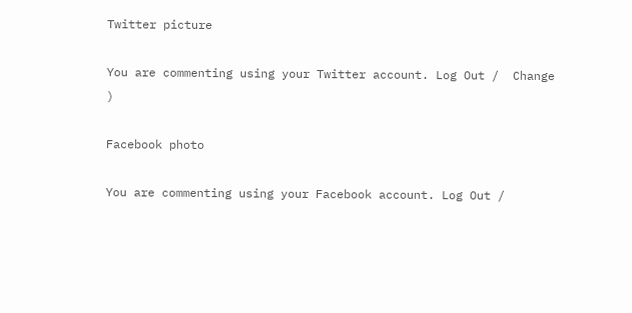Twitter picture

You are commenting using your Twitter account. Log Out /  Change )

Facebook photo

You are commenting using your Facebook account. Log Out /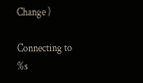Change )

Connecting to %s